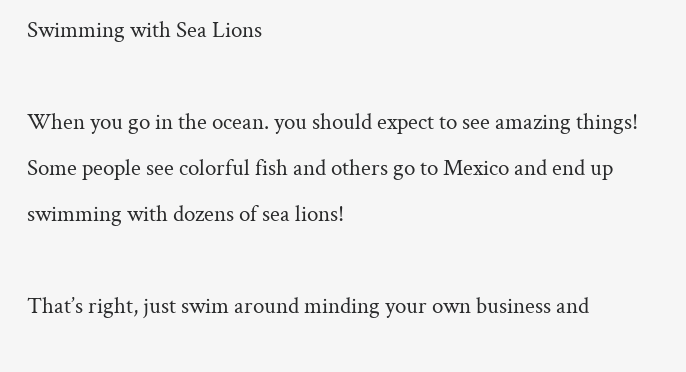Swimming with Sea Lions

When you go in the ocean. you should expect to see amazing things! Some people see colorful fish and others go to Mexico and end up swimming with dozens of sea lions!

That’s right, just swim around minding your own business and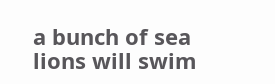a bunch of sea lions will swim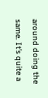around doing the same. It’s quite a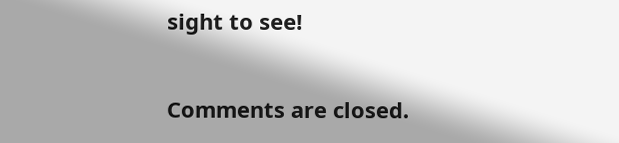sight to see!

Comments are closed.